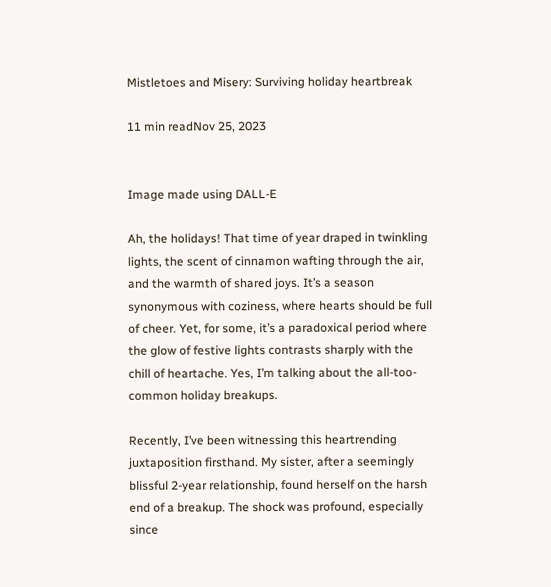Mistletoes and Misery: Surviving holiday heartbreak

11 min readNov 25, 2023


Image made using DALL-E

Ah, the holidays! That time of year draped in twinkling lights, the scent of cinnamon wafting through the air, and the warmth of shared joys. It’s a season synonymous with coziness, where hearts should be full of cheer. Yet, for some, it’s a paradoxical period where the glow of festive lights contrasts sharply with the chill of heartache. Yes, I’m talking about the all-too-common holiday breakups.

Recently, I’ve been witnessing this heartrending juxtaposition firsthand. My sister, after a seemingly blissful 2-year relationship, found herself on the harsh end of a breakup. The shock was profound, especially since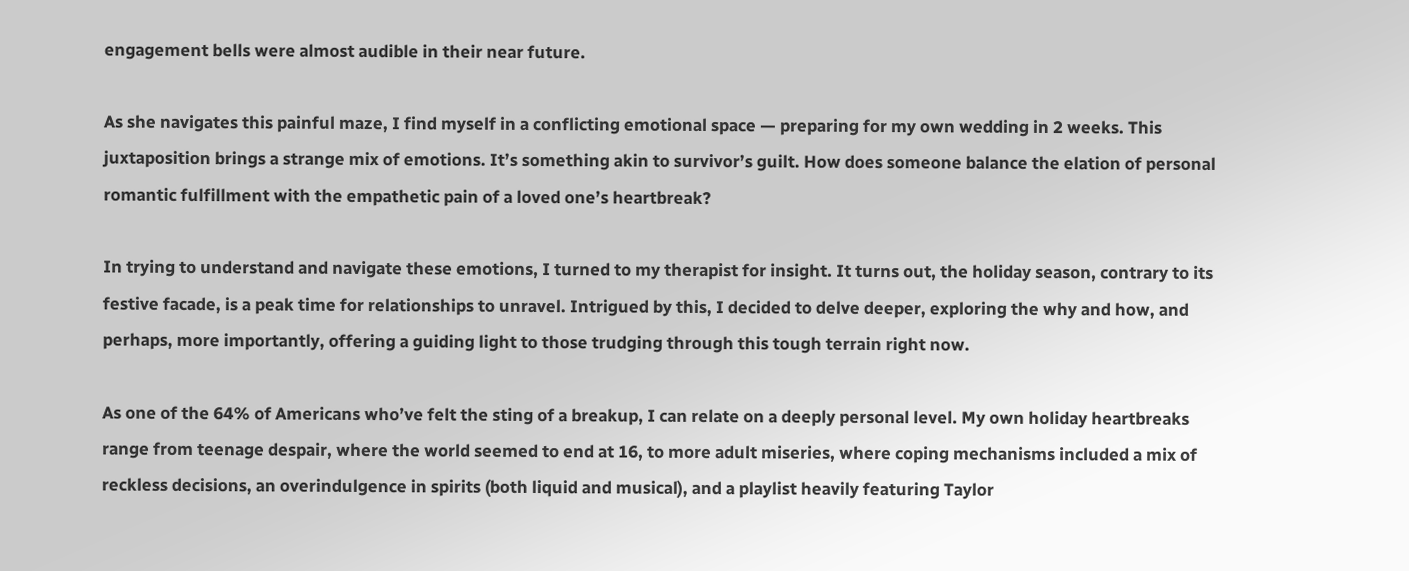engagement bells were almost audible in their near future.

As she navigates this painful maze, I find myself in a conflicting emotional space — preparing for my own wedding in 2 weeks. This juxtaposition brings a strange mix of emotions. It’s something akin to survivor’s guilt. How does someone balance the elation of personal romantic fulfillment with the empathetic pain of a loved one’s heartbreak?

In trying to understand and navigate these emotions, I turned to my therapist for insight. It turns out, the holiday season, contrary to its festive facade, is a peak time for relationships to unravel. Intrigued by this, I decided to delve deeper, exploring the why and how, and perhaps, more importantly, offering a guiding light to those trudging through this tough terrain right now.

As one of the 64% of Americans who’ve felt the sting of a breakup, I can relate on a deeply personal level. My own holiday heartbreaks range from teenage despair, where the world seemed to end at 16, to more adult miseries, where coping mechanisms included a mix of reckless decisions, an overindulgence in spirits (both liquid and musical), and a playlist heavily featuring Taylor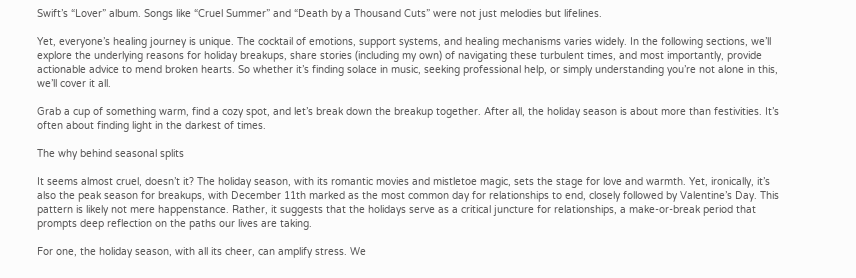Swift’s “Lover” album. Songs like “Cruel Summer” and “Death by a Thousand Cuts” were not just melodies but lifelines.

Yet, everyone’s healing journey is unique. The cocktail of emotions, support systems, and healing mechanisms varies widely. In the following sections, we’ll explore the underlying reasons for holiday breakups, share stories (including my own) of navigating these turbulent times, and most importantly, provide actionable advice to mend broken hearts. So whether it’s finding solace in music, seeking professional help, or simply understanding you’re not alone in this, we’ll cover it all.

Grab a cup of something warm, find a cozy spot, and let’s break down the breakup together. After all, the holiday season is about more than festivities. It’s often about finding light in the darkest of times.

The why behind seasonal splits

It seems almost cruel, doesn’t it? The holiday season, with its romantic movies and mistletoe magic, sets the stage for love and warmth. Yet, ironically, it’s also the peak season for breakups, with December 11th marked as the most common day for relationships to end, closely followed by Valentine’s Day. This pattern is likely not mere happenstance. Rather, it suggests that the holidays serve as a critical juncture for relationships, a make-or-break period that prompts deep reflection on the paths our lives are taking.

For one, the holiday season, with all its cheer, can amplify stress. We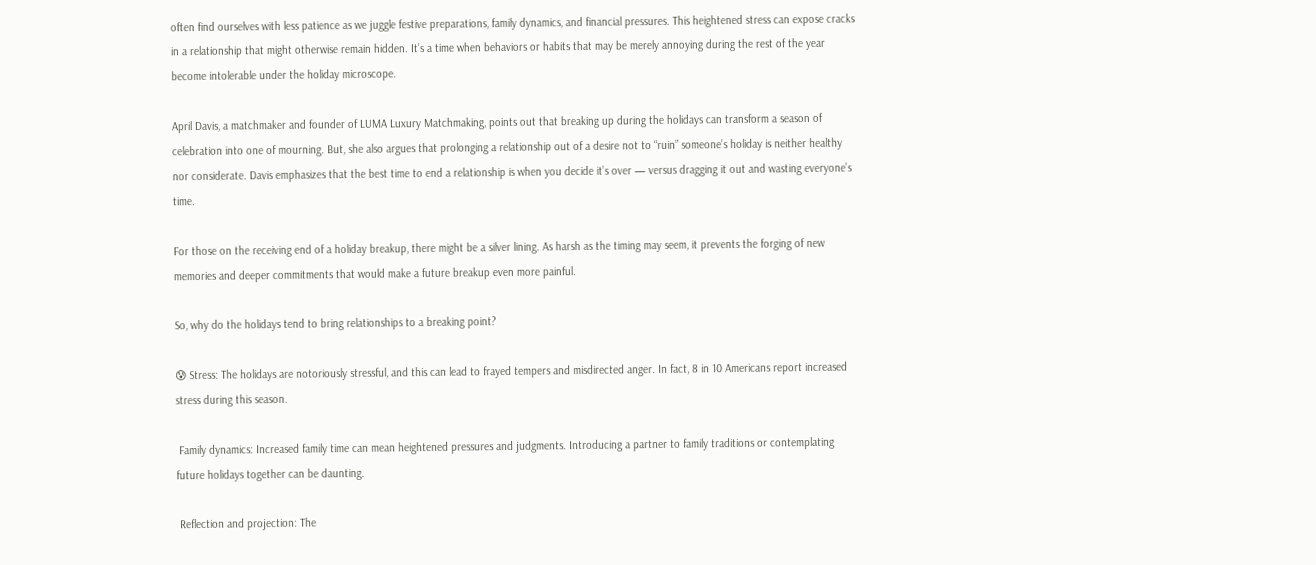often find ourselves with less patience as we juggle festive preparations, family dynamics, and financial pressures. This heightened stress can expose cracks in a relationship that might otherwise remain hidden. It’s a time when behaviors or habits that may be merely annoying during the rest of the year become intolerable under the holiday microscope.

April Davis, a matchmaker and founder of LUMA Luxury Matchmaking, points out that breaking up during the holidays can transform a season of celebration into one of mourning. But, she also argues that prolonging a relationship out of a desire not to “ruin” someone’s holiday is neither healthy nor considerate. Davis emphasizes that the best time to end a relationship is when you decide it’s over — versus dragging it out and wasting everyone’s time.

For those on the receiving end of a holiday breakup, there might be a silver lining. As harsh as the timing may seem, it prevents the forging of new memories and deeper commitments that would make a future breakup even more painful.

So, why do the holidays tend to bring relationships to a breaking point?

😰 Stress: The holidays are notoriously stressful, and this can lead to frayed tempers and misdirected anger. In fact, 8 in 10 Americans report increased stress during this season.

 Family dynamics: Increased family time can mean heightened pressures and judgments. Introducing a partner to family traditions or contemplating future holidays together can be daunting.

 Reflection and projection: The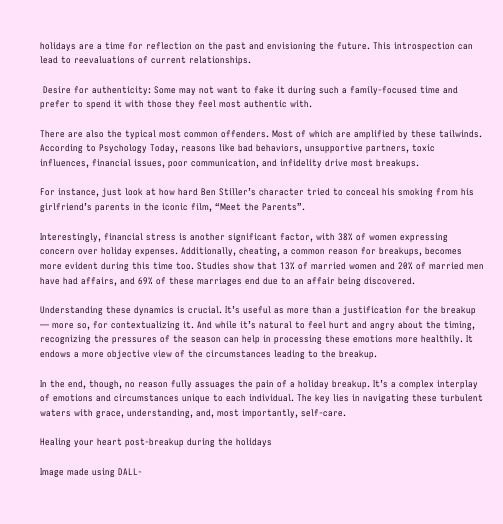holidays are a time for reflection on the past and envisioning the future. This introspection can lead to reevaluations of current relationships.

 Desire for authenticity: Some may not want to fake it during such a family-focused time and prefer to spend it with those they feel most authentic with.

There are also the typical most common offenders. Most of which are amplified by these tailwinds. According to Psychology Today, reasons like bad behaviors, unsupportive partners, toxic influences, financial issues, poor communication, and infidelity drive most breakups.

For instance, just look at how hard Ben Stiller’s character tried to conceal his smoking from his girlfriend’s parents in the iconic film, “Meet the Parents”.

Interestingly, financial stress is another significant factor, with 38% of women expressing concern over holiday expenses. Additionally, cheating, a common reason for breakups, becomes more evident during this time too. Studies show that 13% of married women and 20% of married men have had affairs, and 69% of these marriages end due to an affair being discovered.

Understanding these dynamics is crucial. It’s useful as more than a justification for the breakup — more so, for contextualizing it. And while it’s natural to feel hurt and angry about the timing, recognizing the pressures of the season can help in processing these emotions more healthily. It endows a more objective view of the circumstances leading to the breakup.

In the end, though, no reason fully assuages the pain of a holiday breakup. It’s a complex interplay of emotions and circumstances unique to each individual. The key lies in navigating these turbulent waters with grace, understanding, and, most importantly, self-care.

Healing your heart post-breakup during the holidays

Image made using DALL-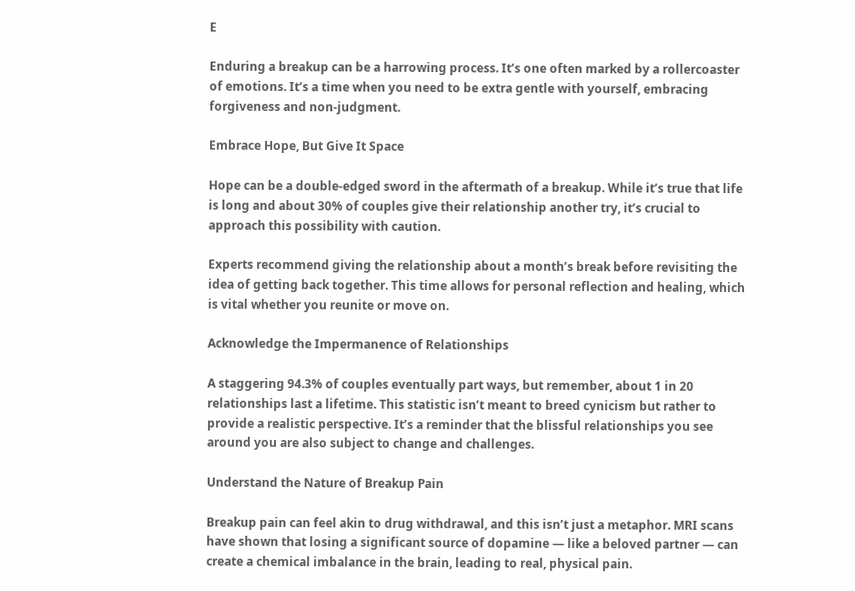E

Enduring a breakup can be a harrowing process. It’s one often marked by a rollercoaster of emotions. It’s a time when you need to be extra gentle with yourself, embracing forgiveness and non-judgment.

Embrace Hope, But Give It Space

Hope can be a double-edged sword in the aftermath of a breakup. While it’s true that life is long and about 30% of couples give their relationship another try, it’s crucial to approach this possibility with caution.

Experts recommend giving the relationship about a month’s break before revisiting the idea of getting back together. This time allows for personal reflection and healing, which is vital whether you reunite or move on.

Acknowledge the Impermanence of Relationships

A staggering 94.3% of couples eventually part ways, but remember, about 1 in 20 relationships last a lifetime. This statistic isn’t meant to breed cynicism but rather to provide a realistic perspective. It’s a reminder that the blissful relationships you see around you are also subject to change and challenges.

Understand the Nature of Breakup Pain

Breakup pain can feel akin to drug withdrawal, and this isn’t just a metaphor. MRI scans have shown that losing a significant source of dopamine — like a beloved partner — can create a chemical imbalance in the brain, leading to real, physical pain.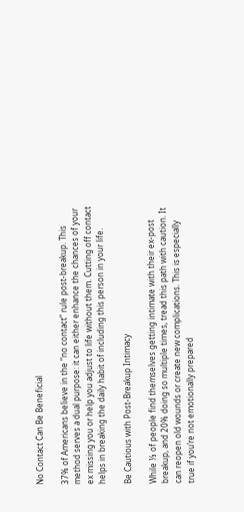No Contact Can Be Beneficial

37% of Americans believe in the “no contact” rule post-breakup. This method serves a dual purpose: it can either enhance the chances of your ex missing you or help you adjust to life without them. Cutting off contact helps in breaking the daily habit of including this person in your life.

Be Cautious with Post-Breakup Intimacy

While ⅓ of people find themselves getting intimate with their ex-post breakup, and 20% doing so multiple times, tread this path with caution. It can reopen old wounds or create new complications. This is especially true if you’re not emotionally prepared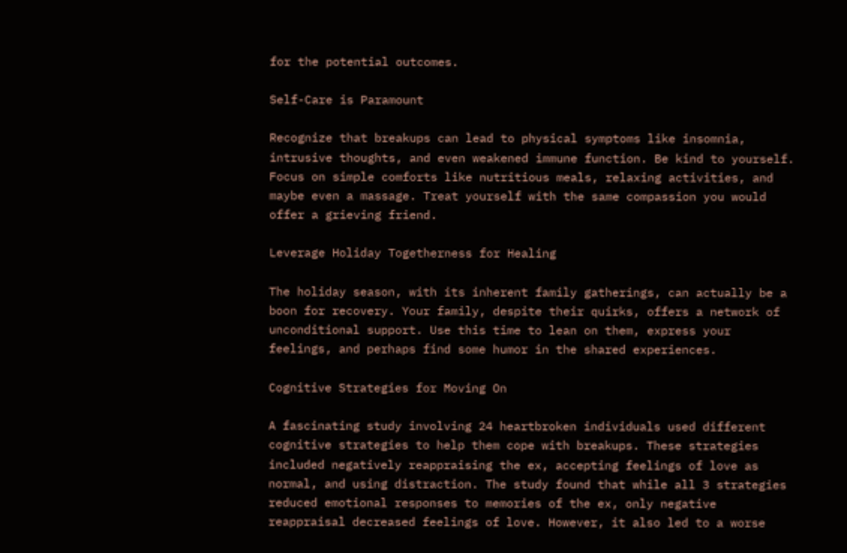for the potential outcomes.

Self-Care is Paramount

Recognize that breakups can lead to physical symptoms like insomnia, intrusive thoughts, and even weakened immune function. Be kind to yourself. Focus on simple comforts like nutritious meals, relaxing activities, and maybe even a massage. Treat yourself with the same compassion you would offer a grieving friend.

Leverage Holiday Togetherness for Healing

The holiday season, with its inherent family gatherings, can actually be a boon for recovery. Your family, despite their quirks, offers a network of unconditional support. Use this time to lean on them, express your feelings, and perhaps find some humor in the shared experiences.

Cognitive Strategies for Moving On

A fascinating study involving 24 heartbroken individuals used different cognitive strategies to help them cope with breakups. These strategies included negatively reappraising the ex, accepting feelings of love as normal, and using distraction. The study found that while all 3 strategies reduced emotional responses to memories of the ex, only negative reappraisal decreased feelings of love. However, it also led to a worse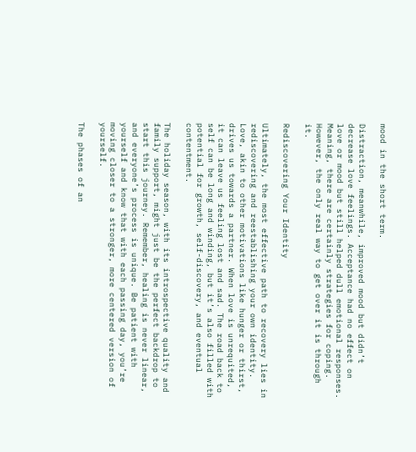mood in the short term.

Distraction, meanwhile, improved mood but didn’t decrease love feelings. Acceptance had no effect on love or mood but still helped dull emotional responses. Meaning, there are certainly strategies for coping. However, the only real way to get over it is through it.

Rediscovering Your Identity

Ultimately, the most effective path to recovery lies in rediscovering and reestablishing your own identity. Love, akin to other motivations like hunger or thirst, drives us towards a partner. When love is unrequited, it can leave us feeling lost and sad. The road back to self can be long and winding, but it’s also filled with potential for growth, self-discovery, and eventual contentment.

The holiday season, with its introspective quality and family support, might just be the perfect backdrop to start this journey. Remember, healing is never linear, and everyone’s process is unique. Be patient with yourself and know that with each passing day, you’re moving closer to a stronger, more centered version of yourself.

The phases of an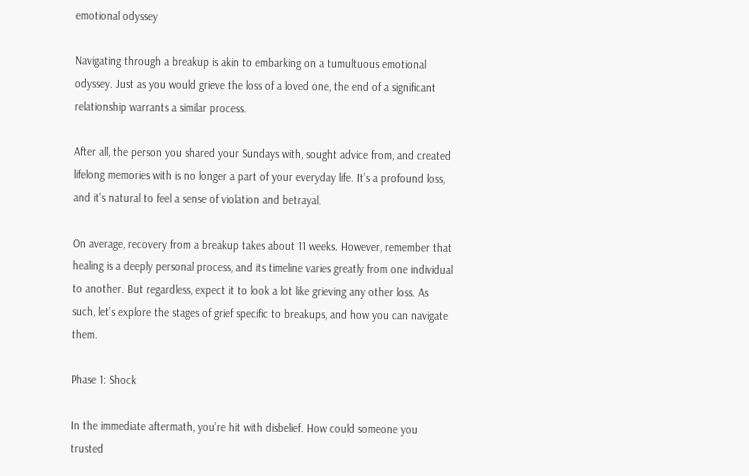emotional odyssey

Navigating through a breakup is akin to embarking on a tumultuous emotional odyssey. Just as you would grieve the loss of a loved one, the end of a significant relationship warrants a similar process.

After all, the person you shared your Sundays with, sought advice from, and created lifelong memories with is no longer a part of your everyday life. It’s a profound loss, and it’s natural to feel a sense of violation and betrayal.

On average, recovery from a breakup takes about 11 weeks. However, remember that healing is a deeply personal process, and its timeline varies greatly from one individual to another. But regardless, expect it to look a lot like grieving any other loss. As such, let’s explore the stages of grief specific to breakups, and how you can navigate them.

Phase 1: Shock

In the immediate aftermath, you’re hit with disbelief. How could someone you trusted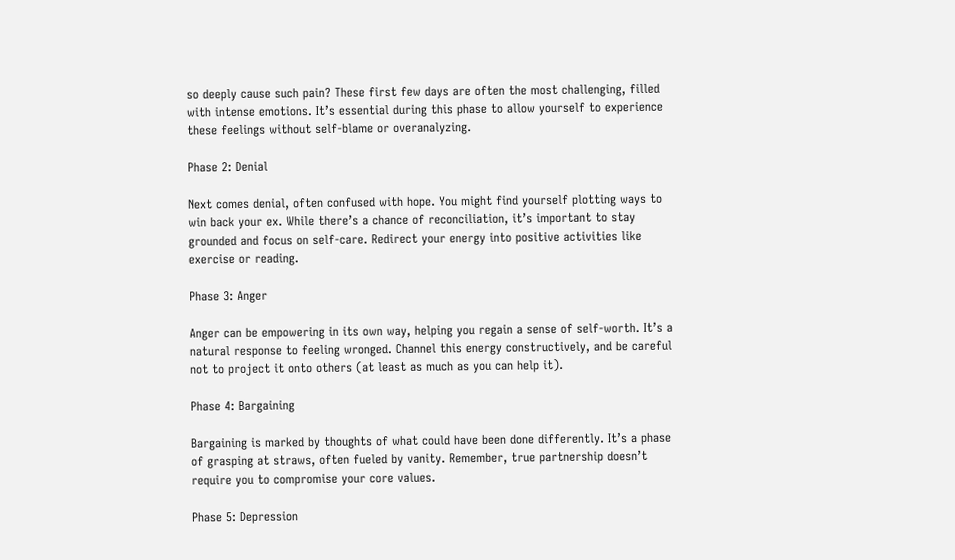so deeply cause such pain? These first few days are often the most challenging, filled with intense emotions. It’s essential during this phase to allow yourself to experience these feelings without self-blame or overanalyzing.

Phase 2: Denial

Next comes denial, often confused with hope. You might find yourself plotting ways to win back your ex. While there’s a chance of reconciliation, it’s important to stay grounded and focus on self-care. Redirect your energy into positive activities like exercise or reading.

Phase 3: Anger

Anger can be empowering in its own way, helping you regain a sense of self-worth. It’s a natural response to feeling wronged. Channel this energy constructively, and be careful not to project it onto others (at least as much as you can help it).

Phase 4: Bargaining

Bargaining is marked by thoughts of what could have been done differently. It’s a phase of grasping at straws, often fueled by vanity. Remember, true partnership doesn’t require you to compromise your core values.

Phase 5: Depression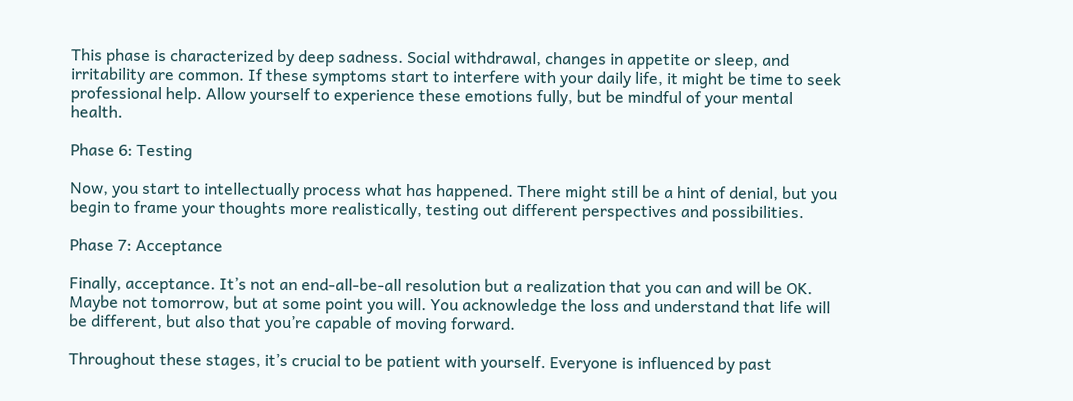This phase is characterized by deep sadness. Social withdrawal, changes in appetite or sleep, and irritability are common. If these symptoms start to interfere with your daily life, it might be time to seek professional help. Allow yourself to experience these emotions fully, but be mindful of your mental health.

Phase 6: Testing

Now, you start to intellectually process what has happened. There might still be a hint of denial, but you begin to frame your thoughts more realistically, testing out different perspectives and possibilities.

Phase 7: Acceptance

Finally, acceptance. It’s not an end-all-be-all resolution but a realization that you can and will be OK. Maybe not tomorrow, but at some point you will. You acknowledge the loss and understand that life will be different, but also that you’re capable of moving forward.

Throughout these stages, it’s crucial to be patient with yourself. Everyone is influenced by past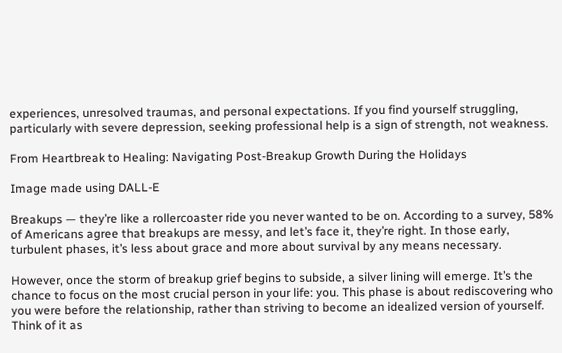experiences, unresolved traumas, and personal expectations. If you find yourself struggling, particularly with severe depression, seeking professional help is a sign of strength, not weakness.

From Heartbreak to Healing: Navigating Post-Breakup Growth During the Holidays

Image made using DALL-E

Breakups — they’re like a rollercoaster ride you never wanted to be on. According to a survey, 58% of Americans agree that breakups are messy, and let’s face it, they’re right. In those early, turbulent phases, it’s less about grace and more about survival by any means necessary.

However, once the storm of breakup grief begins to subside, a silver lining will emerge. It’s the chance to focus on the most crucial person in your life: you. This phase is about rediscovering who you were before the relationship, rather than striving to become an idealized version of yourself. Think of it as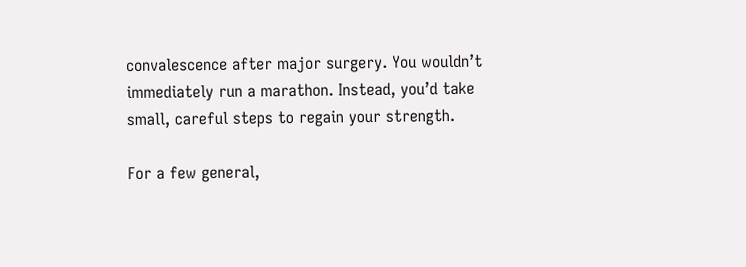convalescence after major surgery. You wouldn’t immediately run a marathon. Instead, you’d take small, careful steps to regain your strength.

For a few general,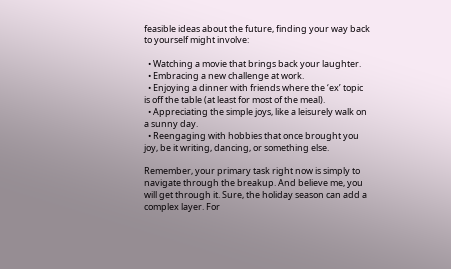feasible ideas about the future, finding your way back to yourself might involve:

  • Watching a movie that brings back your laughter.
  • Embracing a new challenge at work.
  • Enjoying a dinner with friends where the ‘ex’ topic is off the table (at least for most of the meal).
  • Appreciating the simple joys, like a leisurely walk on a sunny day.
  • Reengaging with hobbies that once brought you joy, be it writing, dancing, or something else.

Remember, your primary task right now is simply to navigate through the breakup. And believe me, you will get through it. Sure, the holiday season can add a complex layer. For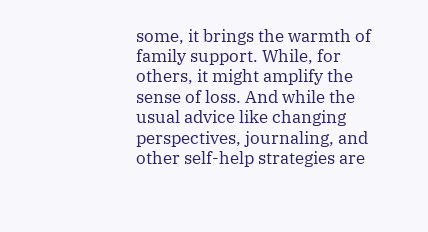some, it brings the warmth of family support. While, for others, it might amplify the sense of loss. And while the usual advice like changing perspectives, journaling, and other self-help strategies are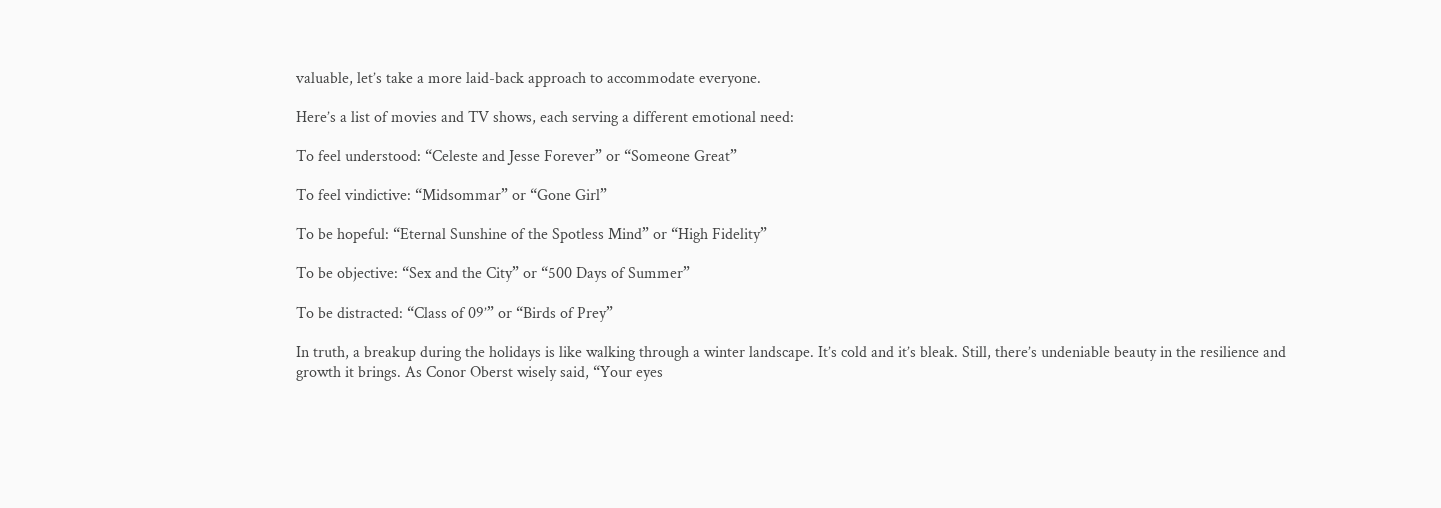valuable, let’s take a more laid-back approach to accommodate everyone.

Here’s a list of movies and TV shows, each serving a different emotional need:

To feel understood: “Celeste and Jesse Forever” or “Someone Great”

To feel vindictive: “Midsommar” or “Gone Girl”

To be hopeful: “Eternal Sunshine of the Spotless Mind” or “High Fidelity”

To be objective: “Sex and the City” or “500 Days of Summer”

To be distracted: “Class of 09’” or “Birds of Prey”

In truth, a breakup during the holidays is like walking through a winter landscape. It’s cold and it’s bleak. Still, there’s undeniable beauty in the resilience and growth it brings. As Conor Oberst wisely said, “Your eyes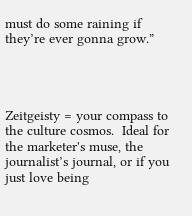must do some raining if they’re ever gonna grow.”




Zeitgeisty = your compass to the culture cosmos.  Ideal for the marketer's muse, the journalist’s journal, or if you just love being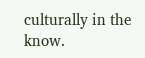culturally in the know.